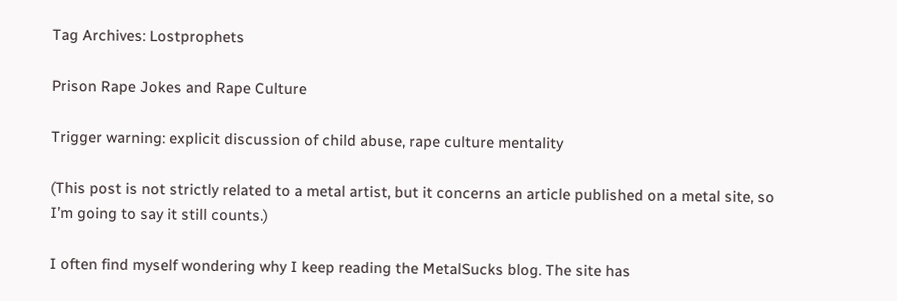Tag Archives: Lostprophets

Prison Rape Jokes and Rape Culture

Trigger warning: explicit discussion of child abuse, rape culture mentality

(This post is not strictly related to a metal artist, but it concerns an article published on a metal site, so I’m going to say it still counts.)

I often find myself wondering why I keep reading the MetalSucks blog. The site has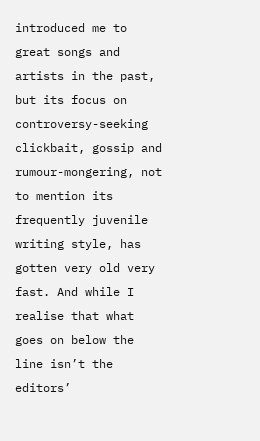introduced me to great songs and artists in the past, but its focus on controversy-seeking clickbait, gossip and rumour-mongering, not to mention its frequently juvenile writing style, has gotten very old very fast. And while I realise that what goes on below the line isn’t the editors’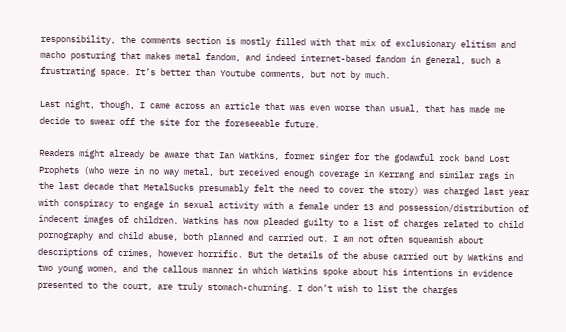responsibility, the comments section is mostly filled with that mix of exclusionary elitism and macho posturing that makes metal fandom, and indeed internet-based fandom in general, such a frustrating space. It’s better than Youtube comments, but not by much.

Last night, though, I came across an article that was even worse than usual, that has made me decide to swear off the site for the foreseeable future.

Readers might already be aware that Ian Watkins, former singer for the godawful rock band Lost Prophets (who were in no way metal, but received enough coverage in Kerrang and similar rags in the last decade that MetalSucks presumably felt the need to cover the story) was charged last year with conspiracy to engage in sexual activity with a female under 13 and possession/distribution of indecent images of children. Watkins has now pleaded guilty to a list of charges related to child pornography and child abuse, both planned and carried out. I am not often squeamish about descriptions of crimes, however horrific. But the details of the abuse carried out by Watkins and two young women, and the callous manner in which Watkins spoke about his intentions in evidence presented to the court, are truly stomach-churning. I don’t wish to list the charges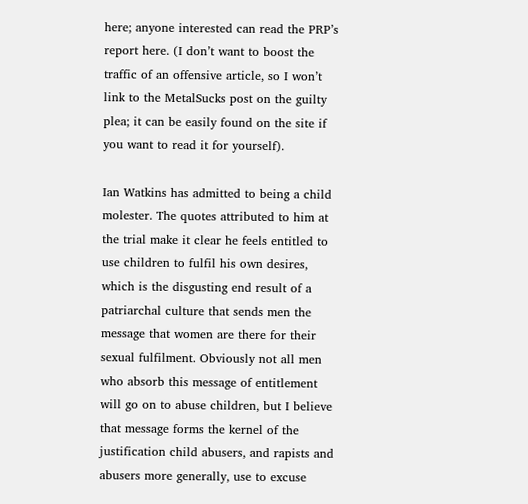here; anyone interested can read the PRP’s report here. (I don’t want to boost the traffic of an offensive article, so I won’t link to the MetalSucks post on the guilty plea; it can be easily found on the site if you want to read it for yourself).

Ian Watkins has admitted to being a child molester. The quotes attributed to him at the trial make it clear he feels entitled to use children to fulfil his own desires, which is the disgusting end result of a patriarchal culture that sends men the message that women are there for their sexual fulfilment. Obviously not all men who absorb this message of entitlement will go on to abuse children, but I believe that message forms the kernel of the justification child abusers, and rapists and abusers more generally, use to excuse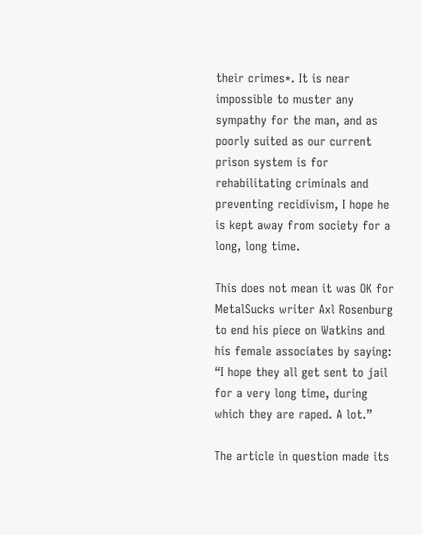their crimes*. It is near impossible to muster any sympathy for the man, and as poorly suited as our current prison system is for rehabilitating criminals and preventing recidivism, I hope he is kept away from society for a long, long time.

This does not mean it was OK for MetalSucks writer Axl Rosenburg to end his piece on Watkins and his female associates by saying:  “I hope they all get sent to jail for a very long time, during which they are raped. A lot.”

The article in question made its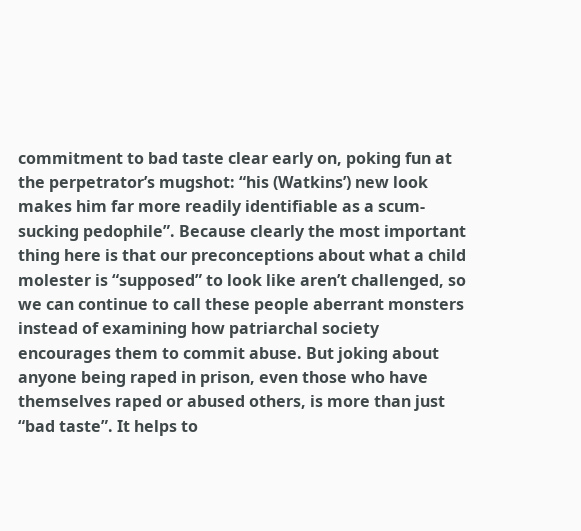commitment to bad taste clear early on, poking fun at the perpetrator’s mugshot: “his (Watkins’) new look makes him far more readily identifiable as a scum-sucking pedophile”. Because clearly the most important thing here is that our preconceptions about what a child molester is “supposed” to look like aren’t challenged, so we can continue to call these people aberrant monsters instead of examining how patriarchal society encourages them to commit abuse. But joking about anyone being raped in prison, even those who have themselves raped or abused others, is more than just “bad taste”. It helps to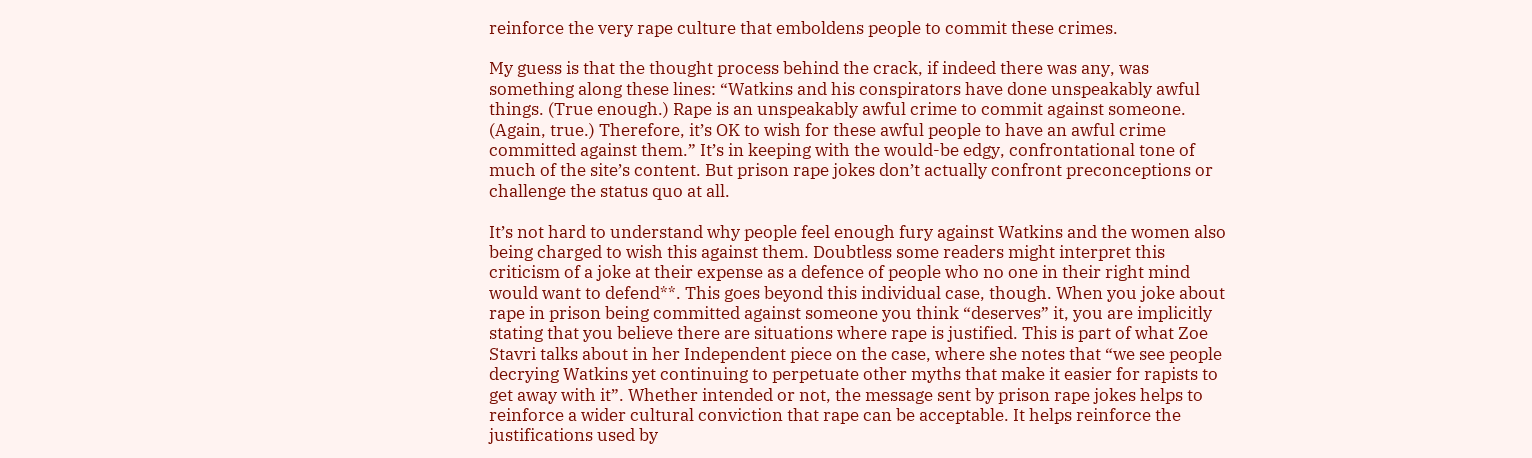reinforce the very rape culture that emboldens people to commit these crimes.

My guess is that the thought process behind the crack, if indeed there was any, was something along these lines: “Watkins and his conspirators have done unspeakably awful things. (True enough.) Rape is an unspeakably awful crime to commit against someone. (Again, true.) Therefore, it’s OK to wish for these awful people to have an awful crime committed against them.” It’s in keeping with the would-be edgy, confrontational tone of much of the site’s content. But prison rape jokes don’t actually confront preconceptions or challenge the status quo at all.

It’s not hard to understand why people feel enough fury against Watkins and the women also being charged to wish this against them. Doubtless some readers might interpret this criticism of a joke at their expense as a defence of people who no one in their right mind would want to defend**. This goes beyond this individual case, though. When you joke about rape in prison being committed against someone you think “deserves” it, you are implicitly stating that you believe there are situations where rape is justified. This is part of what Zoe Stavri talks about in her Independent piece on the case, where she notes that “we see people decrying Watkins yet continuing to perpetuate other myths that make it easier for rapists to get away with it”. Whether intended or not, the message sent by prison rape jokes helps to reinforce a wider cultural conviction that rape can be acceptable. It helps reinforce the justifications used by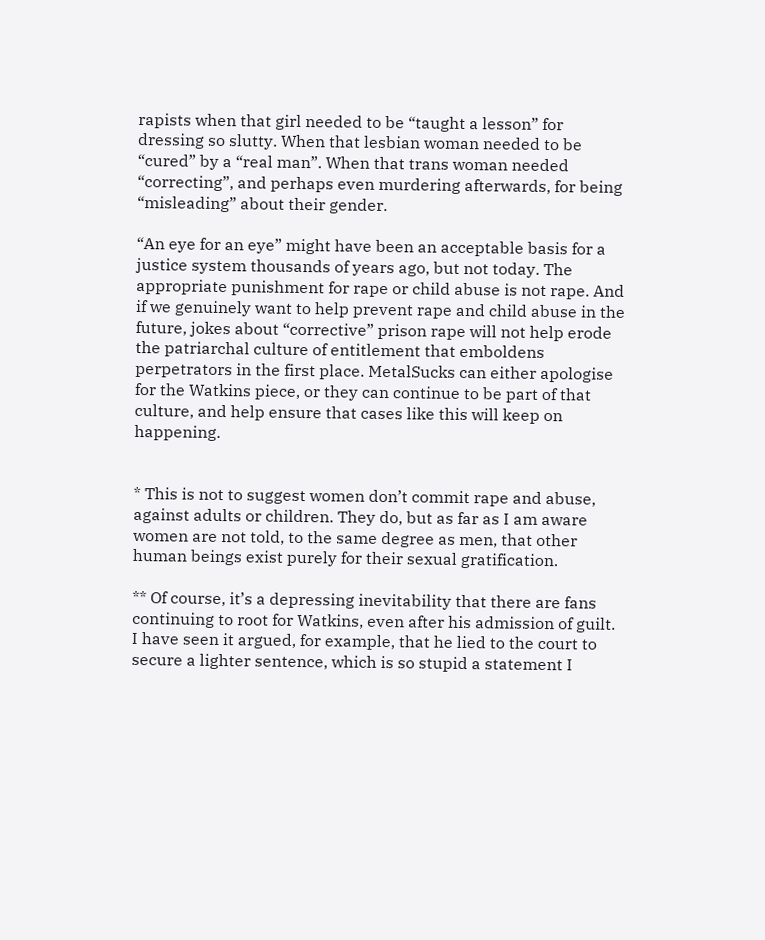rapists when that girl needed to be “taught a lesson” for dressing so slutty. When that lesbian woman needed to be “cured” by a “real man”. When that trans woman needed “correcting”, and perhaps even murdering afterwards, for being “misleading” about their gender.

“An eye for an eye” might have been an acceptable basis for a justice system thousands of years ago, but not today. The appropriate punishment for rape or child abuse is not rape. And if we genuinely want to help prevent rape and child abuse in the future, jokes about “corrective” prison rape will not help erode the patriarchal culture of entitlement that emboldens perpetrators in the first place. MetalSucks can either apologise for the Watkins piece, or they can continue to be part of that culture, and help ensure that cases like this will keep on happening.


* This is not to suggest women don’t commit rape and abuse, against adults or children. They do, but as far as I am aware women are not told, to the same degree as men, that other human beings exist purely for their sexual gratification.

** Of course, it’s a depressing inevitability that there are fans continuing to root for Watkins, even after his admission of guilt. I have seen it argued, for example, that he lied to the court to secure a lighter sentence, which is so stupid a statement I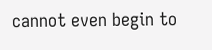cannot even begin to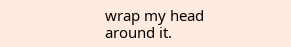wrap my head around it.